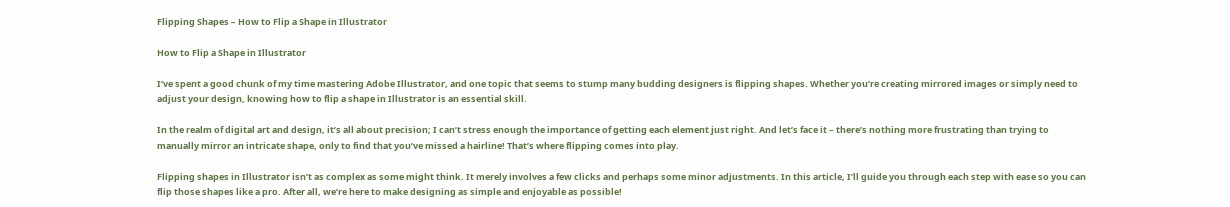Flipping Shapes – How to Flip a Shape in Illustrator

How to Flip a Shape in Illustrator

I’ve spent a good chunk of my time mastering Adobe Illustrator, and one topic that seems to stump many budding designers is flipping shapes. Whether you’re creating mirrored images or simply need to adjust your design, knowing how to flip a shape in Illustrator is an essential skill.

In the realm of digital art and design, it’s all about precision; I can’t stress enough the importance of getting each element just right. And let’s face it – there’s nothing more frustrating than trying to manually mirror an intricate shape, only to find that you’ve missed a hairline! That’s where flipping comes into play.

Flipping shapes in Illustrator isn’t as complex as some might think. It merely involves a few clicks and perhaps some minor adjustments. In this article, I’ll guide you through each step with ease so you can flip those shapes like a pro. After all, we’re here to make designing as simple and enjoyable as possible!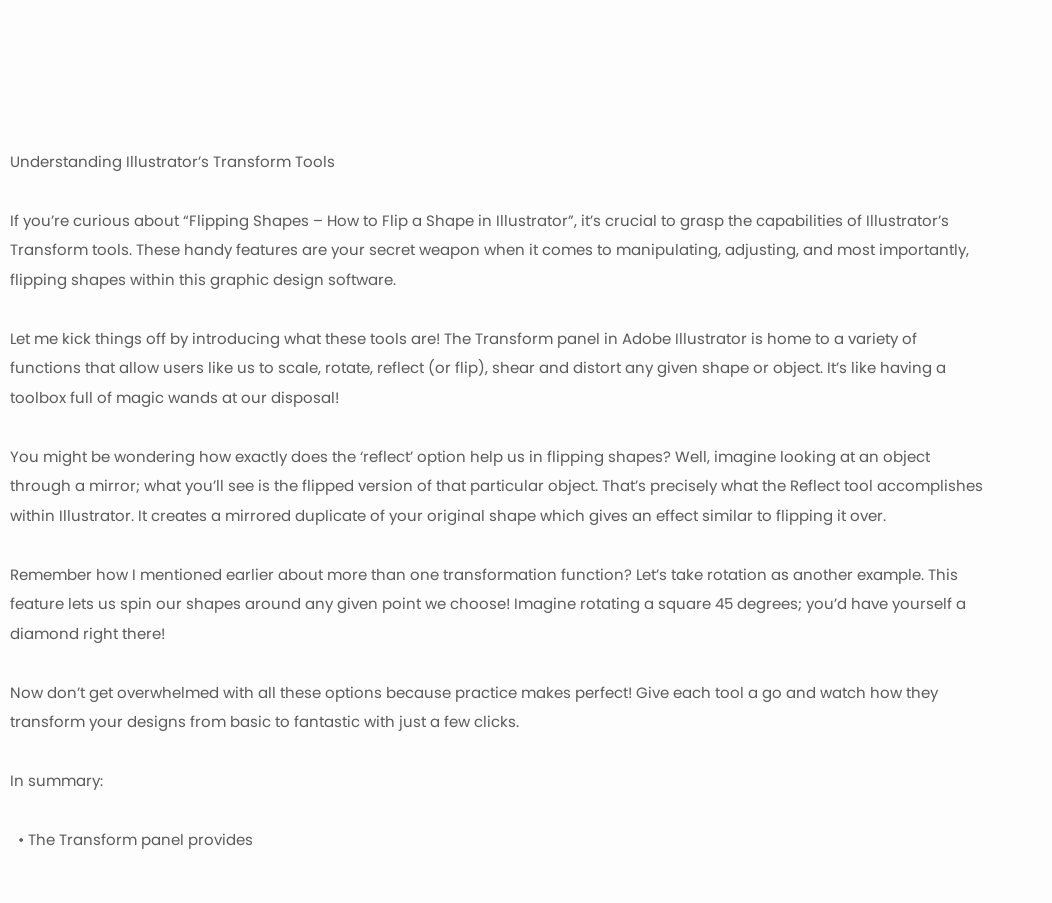Understanding Illustrator’s Transform Tools

If you’re curious about “Flipping Shapes – How to Flip a Shape in Illustrator”, it’s crucial to grasp the capabilities of Illustrator’s Transform tools. These handy features are your secret weapon when it comes to manipulating, adjusting, and most importantly, flipping shapes within this graphic design software.

Let me kick things off by introducing what these tools are! The Transform panel in Adobe Illustrator is home to a variety of functions that allow users like us to scale, rotate, reflect (or flip), shear and distort any given shape or object. It’s like having a toolbox full of magic wands at our disposal!

You might be wondering how exactly does the ‘reflect’ option help us in flipping shapes? Well, imagine looking at an object through a mirror; what you’ll see is the flipped version of that particular object. That’s precisely what the Reflect tool accomplishes within Illustrator. It creates a mirrored duplicate of your original shape which gives an effect similar to flipping it over.

Remember how I mentioned earlier about more than one transformation function? Let’s take rotation as another example. This feature lets us spin our shapes around any given point we choose! Imagine rotating a square 45 degrees; you’d have yourself a diamond right there!

Now don’t get overwhelmed with all these options because practice makes perfect! Give each tool a go and watch how they transform your designs from basic to fantastic with just a few clicks.

In summary:

  • The Transform panel provides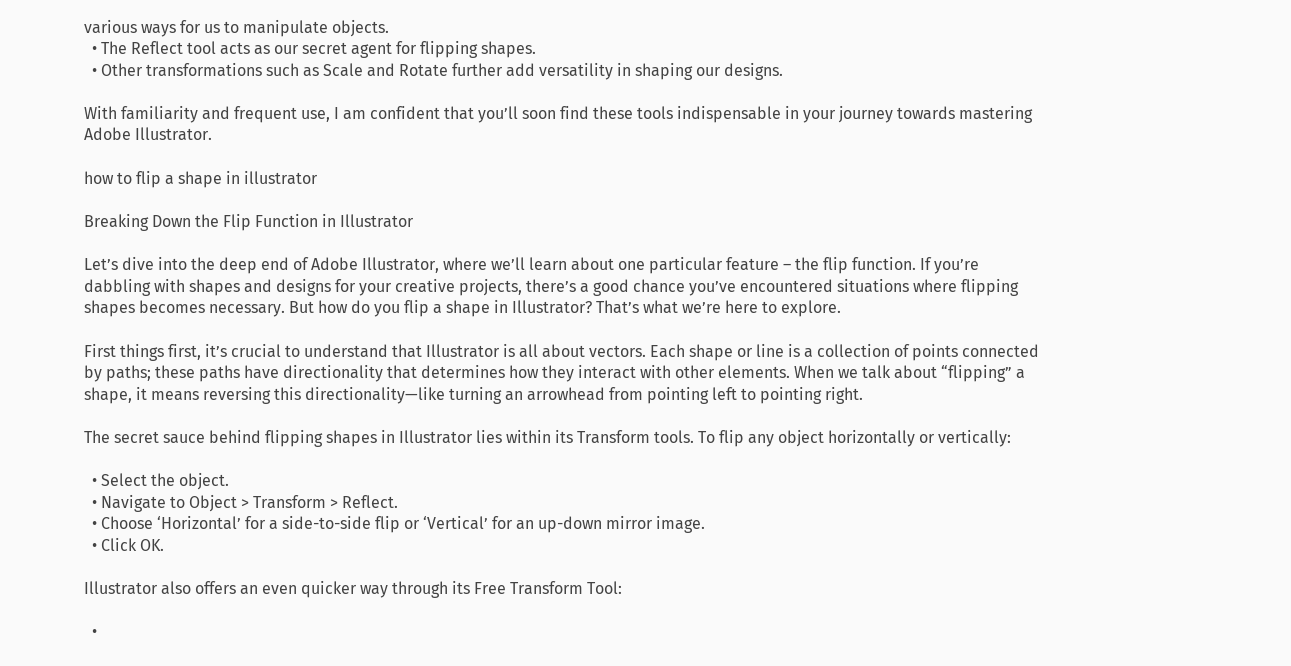various ways for us to manipulate objects.
  • The Reflect tool acts as our secret agent for flipping shapes.
  • Other transformations such as Scale and Rotate further add versatility in shaping our designs.

With familiarity and frequent use, I am confident that you’ll soon find these tools indispensable in your journey towards mastering Adobe Illustrator.

how to flip a shape in illustrator

Breaking Down the Flip Function in Illustrator

Let’s dive into the deep end of Adobe Illustrator, where we’ll learn about one particular feature – the flip function. If you’re dabbling with shapes and designs for your creative projects, there’s a good chance you’ve encountered situations where flipping shapes becomes necessary. But how do you flip a shape in Illustrator? That’s what we’re here to explore.

First things first, it’s crucial to understand that Illustrator is all about vectors. Each shape or line is a collection of points connected by paths; these paths have directionality that determines how they interact with other elements. When we talk about “flipping” a shape, it means reversing this directionality—like turning an arrowhead from pointing left to pointing right.

The secret sauce behind flipping shapes in Illustrator lies within its Transform tools. To flip any object horizontally or vertically:

  • Select the object.
  • Navigate to Object > Transform > Reflect.
  • Choose ‘Horizontal’ for a side-to-side flip or ‘Vertical’ for an up-down mirror image.
  • Click OK.

Illustrator also offers an even quicker way through its Free Transform Tool:

  •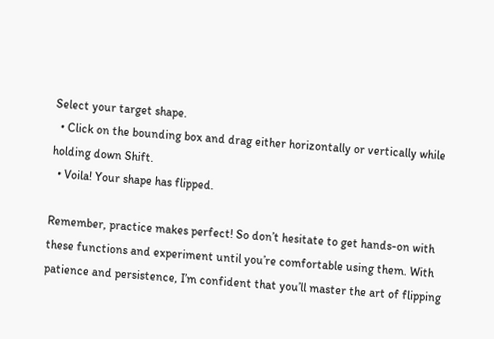Select your target shape.
  • Click on the bounding box and drag either horizontally or vertically while holding down Shift.
  • Voila! Your shape has flipped.

Remember, practice makes perfect! So don’t hesitate to get hands-on with these functions and experiment until you’re comfortable using them. With patience and persistence, I’m confident that you’ll master the art of flipping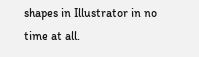shapes in Illustrator in no time at all.